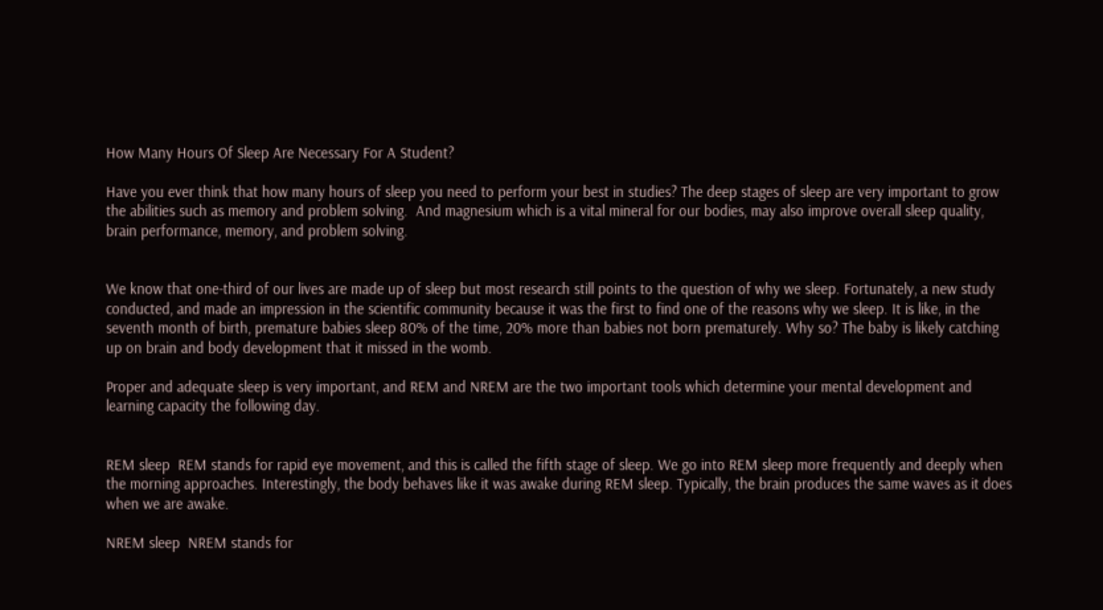How Many Hours Of Sleep Are Necessary For A Student?

Have you ever think that how many hours of sleep you need to perform your best in studies? The deep stages of sleep are very important to grow the abilities such as memory and problem solving.  And magnesium which is a vital mineral for our bodies, may also improve overall sleep quality, brain performance, memory, and problem solving.


We know that one-third of our lives are made up of sleep but most research still points to the question of why we sleep. Fortunately, a new study conducted, and made an impression in the scientific community because it was the first to find one of the reasons why we sleep. It is like, in the seventh month of birth, premature babies sleep 80% of the time, 20% more than babies not born prematurely. Why so? The baby is likely catching up on brain and body development that it missed in the womb.

Proper and adequate sleep is very important, and REM and NREM are the two important tools which determine your mental development and learning capacity the following day.


REM sleep  REM stands for rapid eye movement, and this is called the fifth stage of sleep. We go into REM sleep more frequently and deeply when the morning approaches. Interestingly, the body behaves like it was awake during REM sleep. Typically, the brain produces the same waves as it does when we are awake.

NREM sleep  NREM stands for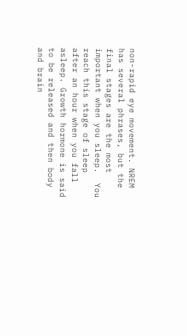non-rapid eye movement. NREM has several phrases, but the final stages are the most important when you sleep.  You reach this stage of sleep after an hour when you fall asleep. Growth hormone is said to be released and then body and brain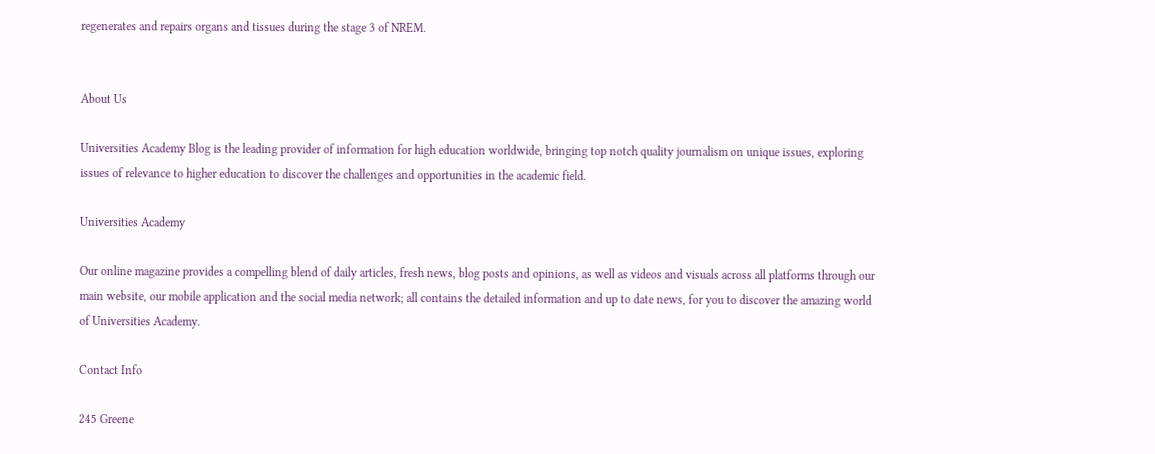regenerates and repairs organs and tissues during the stage 3 of NREM.


About Us

Universities Academy Blog is the leading provider of information for high education worldwide, bringing top notch quality journalism on unique issues, exploring issues of relevance to higher education to discover the challenges and opportunities in the academic field.

Universities Academy

Our online magazine provides a compelling blend of daily articles, fresh news, blog posts and opinions, as well as videos and visuals across all platforms through our main website, our mobile application and the social media network; all contains the detailed information and up to date news, for you to discover the amazing world of Universities Academy.

Contact Info

245 Greene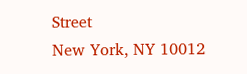Street
New York, NY 10012